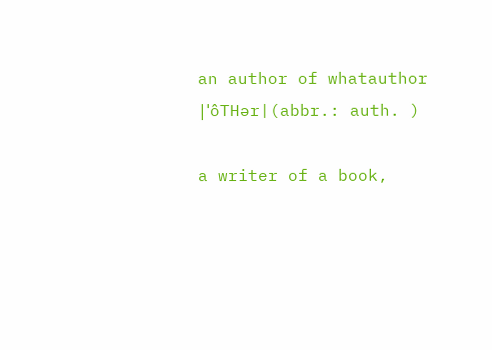an author of whatauthor |ˈôTHər|(abbr.: auth. )

a writer of a book,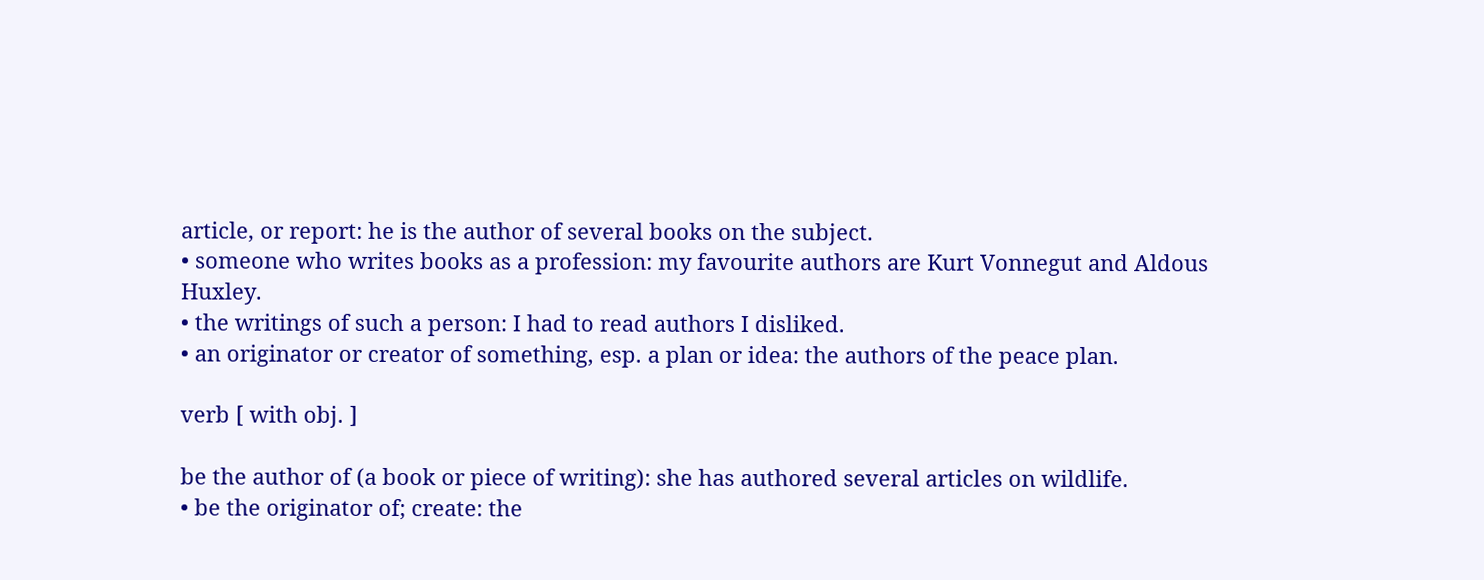article, or report: he is the author of several books on the subject.
• someone who writes books as a profession: my favourite authors are Kurt Vonnegut and Aldous Huxley.
• the writings of such a person: I had to read authors I disliked.
• an originator or creator of something, esp. a plan or idea: the authors of the peace plan.

verb [ with obj. ]

be the author of (a book or piece of writing): she has authored several articles on wildlife.
• be the originator of; create: the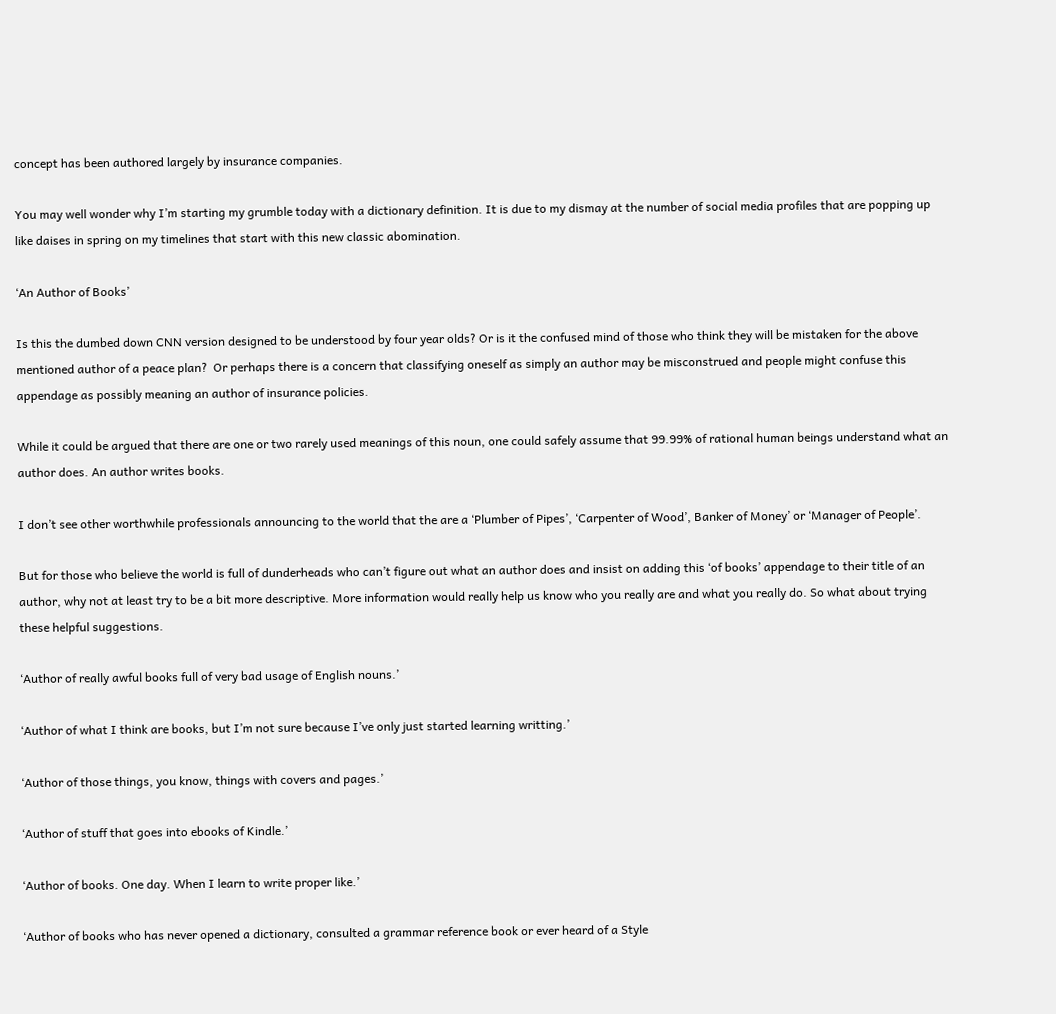concept has been authored largely by insurance companies.

You may well wonder why I’m starting my grumble today with a dictionary definition. It is due to my dismay at the number of social media profiles that are popping up like daises in spring on my timelines that start with this new classic abomination.

‘An Author of Books’

Is this the dumbed down CNN version designed to be understood by four year olds? Or is it the confused mind of those who think they will be mistaken for the above mentioned author of a peace plan?  Or perhaps there is a concern that classifying oneself as simply an author may be misconstrued and people might confuse this appendage as possibly meaning an author of insurance policies.

While it could be argued that there are one or two rarely used meanings of this noun, one could safely assume that 99.99% of rational human beings understand what an author does. An author writes books.

I don’t see other worthwhile professionals announcing to the world that the are a ‘Plumber of Pipes’, ‘Carpenter of Wood’, Banker of Money’ or ‘Manager of People’.

But for those who believe the world is full of dunderheads who can’t figure out what an author does and insist on adding this ‘of books’ appendage to their title of an author, why not at least try to be a bit more descriptive. More information would really help us know who you really are and what you really do. So what about trying these helpful suggestions.

‘Author of really awful books full of very bad usage of English nouns.’

‘Author of what I think are books, but I’m not sure because I’ve only just started learning writting.’

‘Author of those things, you know, things with covers and pages.’

‘Author of stuff that goes into ebooks of Kindle.’

‘Author of books. One day. When I learn to write proper like.’

‘Author of books who has never opened a dictionary, consulted a grammar reference book or ever heard of a Style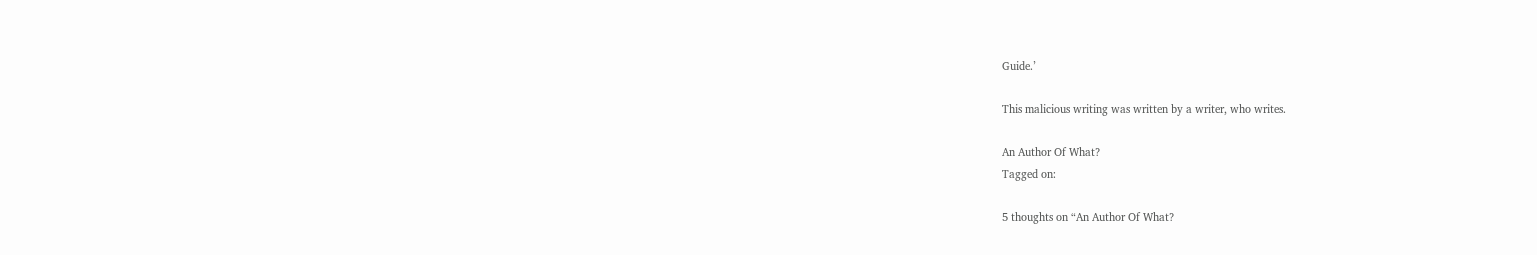Guide.’

This malicious writing was written by a writer, who writes.

An Author Of What?
Tagged on:

5 thoughts on “An Author Of What?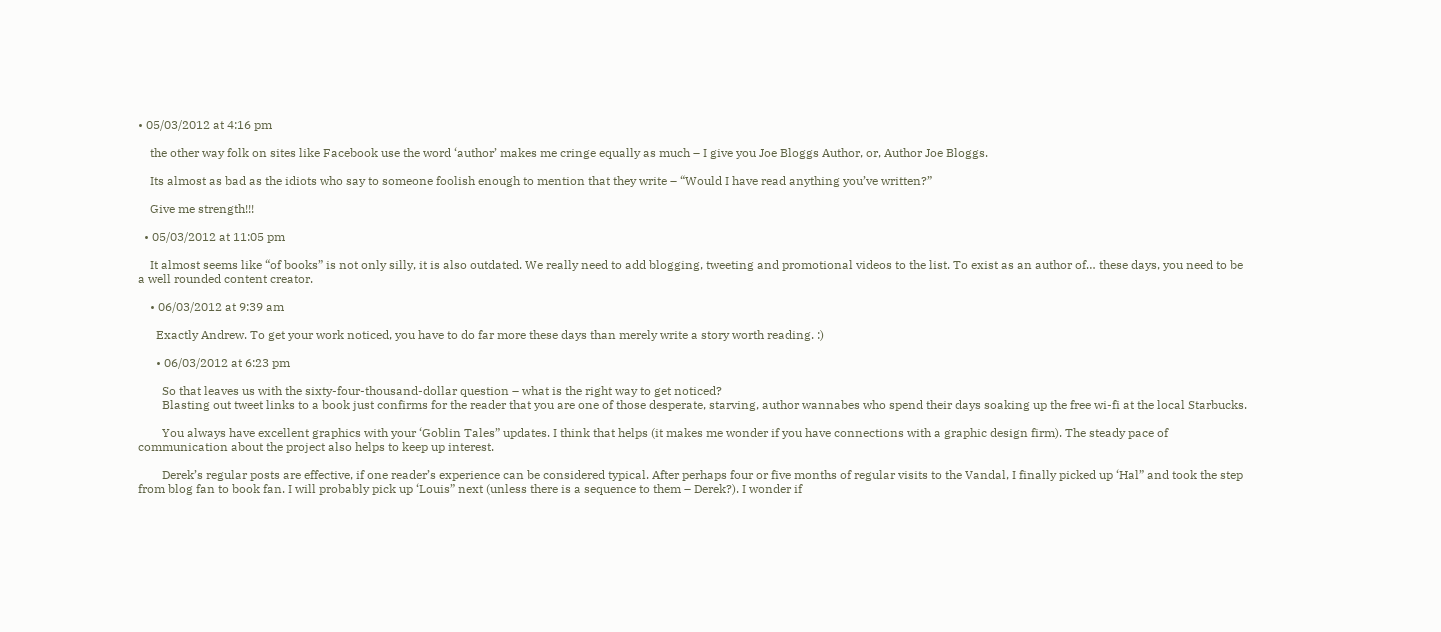• 05/03/2012 at 4:16 pm

    the other way folk on sites like Facebook use the word ‘author’ makes me cringe equally as much – I give you Joe Bloggs Author, or, Author Joe Bloggs.

    Its almost as bad as the idiots who say to someone foolish enough to mention that they write – “Would I have read anything you’ve written?”

    Give me strength!!!

  • 05/03/2012 at 11:05 pm

    It almost seems like “of books” is not only silly, it is also outdated. We really need to add blogging, tweeting and promotional videos to the list. To exist as an author of… these days, you need to be a well rounded content creator.

    • 06/03/2012 at 9:39 am

      Exactly Andrew. To get your work noticed, you have to do far more these days than merely write a story worth reading. :)

      • 06/03/2012 at 6:23 pm

        So that leaves us with the sixty-four-thousand-dollar question – what is the right way to get noticed?
        Blasting out tweet links to a book just confirms for the reader that you are one of those desperate, starving, author wannabes who spend their days soaking up the free wi-fi at the local Starbucks.

        You always have excellent graphics with your ‘Goblin Tales” updates. I think that helps (it makes me wonder if you have connections with a graphic design firm). The steady pace of communication about the project also helps to keep up interest.

        Derek’s regular posts are effective, if one reader’s experience can be considered typical. After perhaps four or five months of regular visits to the Vandal, I finally picked up ‘Hal” and took the step from blog fan to book fan. I will probably pick up ‘Louis” next (unless there is a sequence to them – Derek?). I wonder if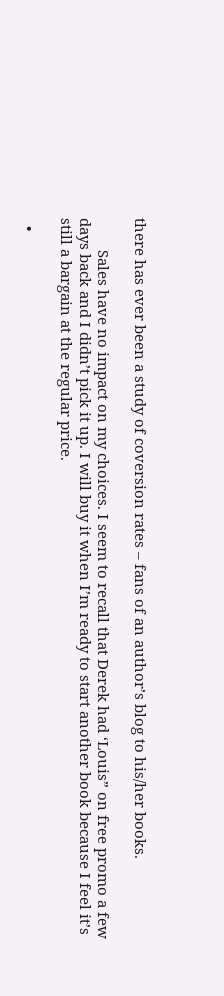there has ever been a study of coversion rates – fans of an author’s blog to his/her books.

        Sales have no impact on my choices. I seem to recall that Derek had ‘Louis” on free promo a few days back and I didn’t pick it up. I will buy it when I’m ready to start another book because I feel it’s still a bargain at the regular price.

  •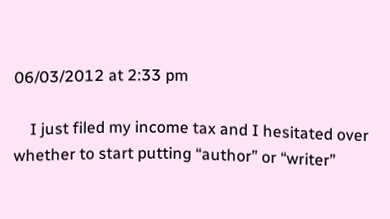06/03/2012 at 2:33 pm

    I just filed my income tax and I hesitated over whether to start putting “author” or “writer”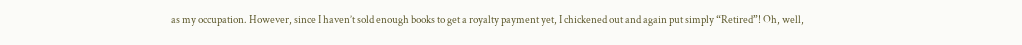as my occupation. However, since I haven’t sold enough books to get a royalty payment yet, I chickened out and again put simply “Retired”! Oh, well,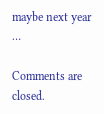maybe next year …

Comments are closed.